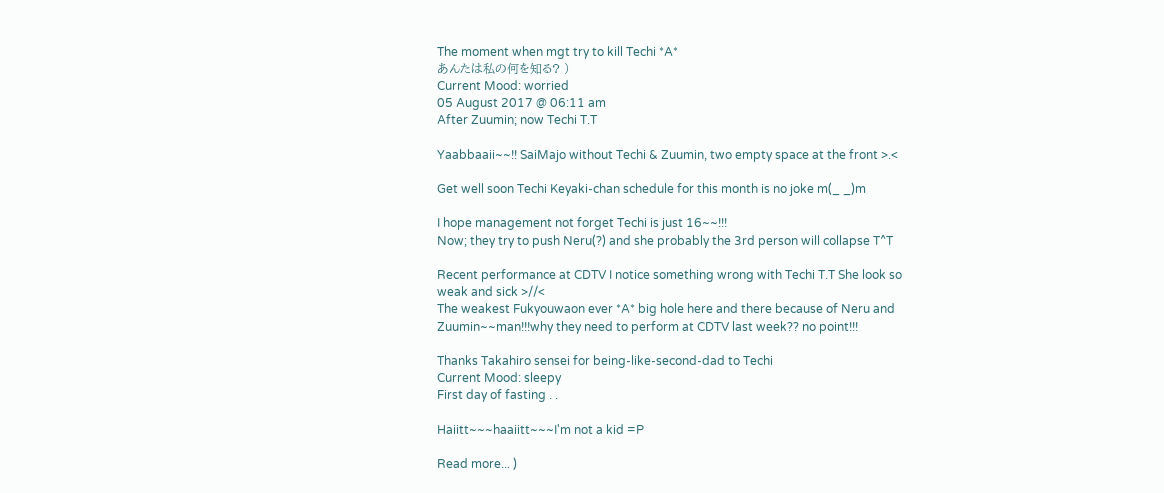The moment when mgt try to kill Techi *A*
あんたは私の何を知る? )
Current Mood: worried
05 August 2017 @ 06:11 am
After Zuumin; now Techi T.T

Yaabbaaii~~!! SaiMajo without Techi & Zuumin, two empty space at the front >.<

Get well soon Techi Keyaki-chan schedule for this month is no joke m(_ _)m

I hope management not forget Techi is just 16~~!!!
Now; they try to push Neru(?) and she probably the 3rd person will collapse T^T

Recent performance at CDTV I notice something wrong with Techi T.T She look so weak and sick >//<
The weakest Fukyouwaon ever *A* big hole here and there because of Neru and Zuumin~~man!!!why they need to perform at CDTV last week?? no point!!!

Thanks Takahiro sensei for being-like-second-dad to Techi
Current Mood: sleepy
First day of fasting . .

Haiitt~~~haaiitt~~~I'm not a kid =P

Read more... )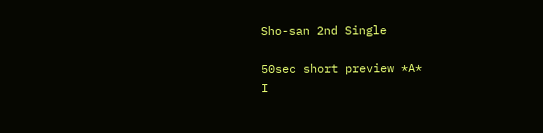Sho-san 2nd Single

50sec short preview *A*
I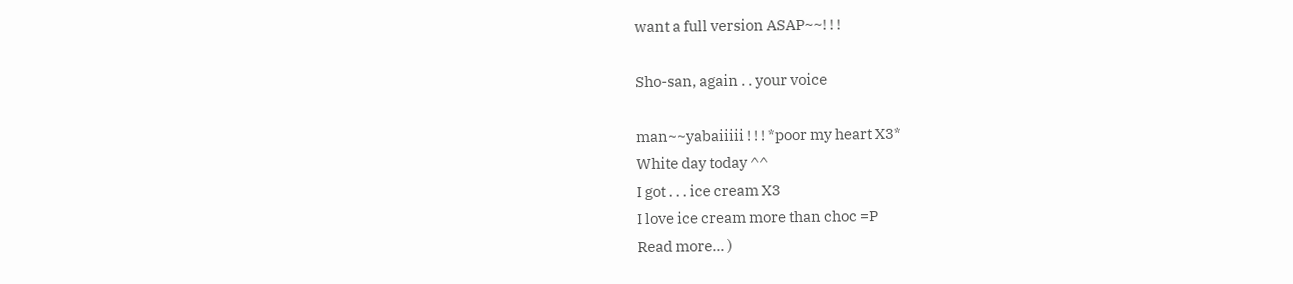want a full version ASAP~~! ! !

Sho-san, again . . your voice

man~~yabaiiiii ! ! ! *poor my heart X3*
White day today ^^
I got . . . ice cream X3
I love ice cream more than choc =P
Read more... )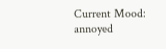Current Mood: annoyed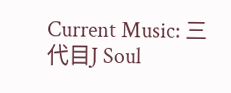Current Music: 三代目J Soul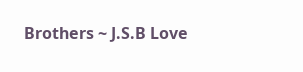Brothers ~ J.S.B Love